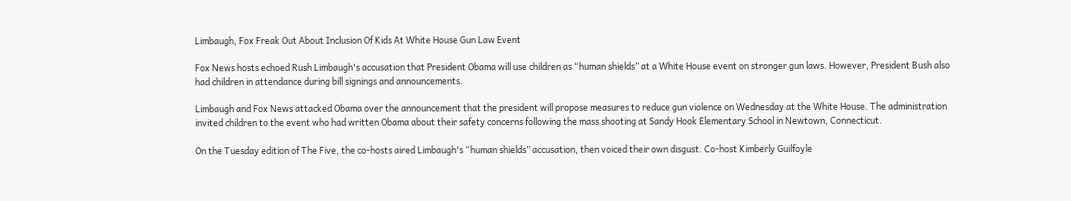Limbaugh, Fox Freak Out About Inclusion Of Kids At White House Gun Law Event

Fox News hosts echoed Rush Limbaugh's accusation that President Obama will use children as “human shields” at a White House event on stronger gun laws. However, President Bush also had children in attendance during bill signings and announcements.

Limbaugh and Fox News attacked Obama over the announcement that the president will propose measures to reduce gun violence on Wednesday at the White House. The administration invited children to the event who had written Obama about their safety concerns following the mass shooting at Sandy Hook Elementary School in Newtown, Connecticut.

On the Tuesday edition of The Five, the co-hosts aired Limbaugh's “human shields” accusation, then voiced their own disgust. Co-host Kimberly Guilfoyle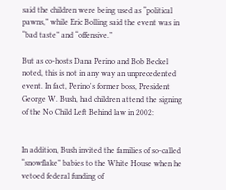said the children were being used as “political pawns,” while Eric Bolling said the event was in “bad taste” and “offensive.”

But as co-hosts Dana Perino and Bob Beckel noted, this is not in any way an unprecedented event. In fact, Perino's former boss, President George W. Bush, had children attend the signing of the No Child Left Behind law in 2002:


In addition, Bush invited the families of so-called “snowflake” babies to the White House when he vetoed federal funding of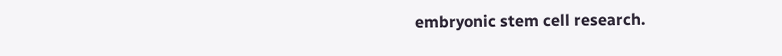embryonic stem cell research.